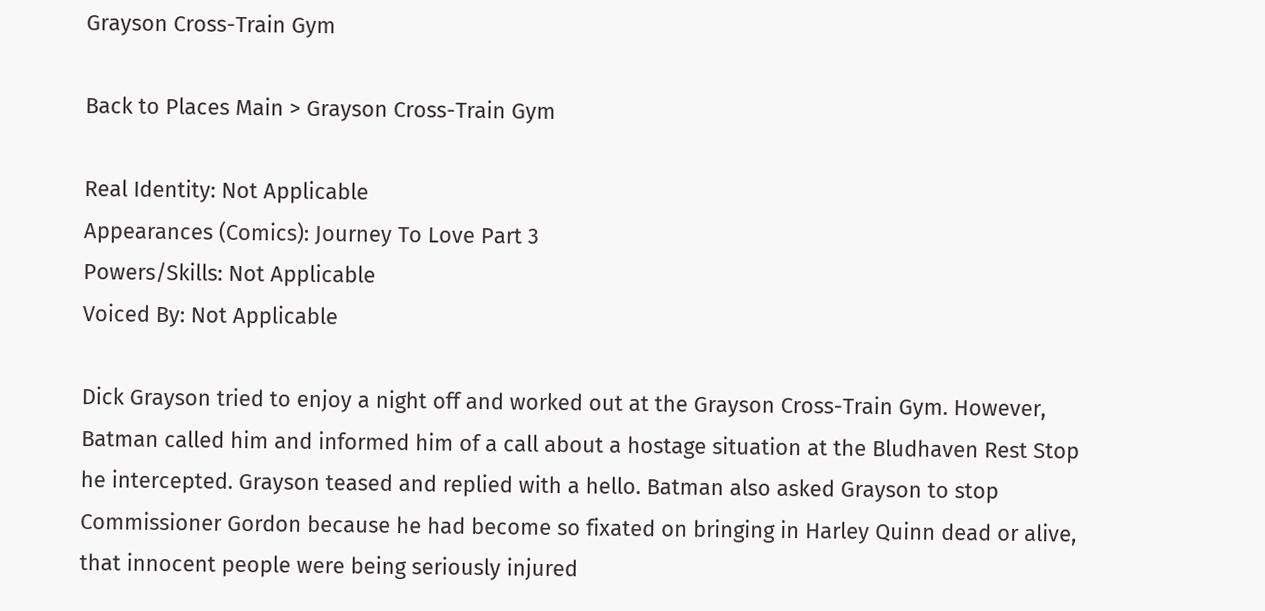Grayson Cross-Train Gym

Back to Places Main > Grayson Cross-Train Gym

Real Identity: Not Applicable
Appearances (Comics): Journey To Love Part 3
Powers/Skills: Not Applicable
Voiced By: Not Applicable

Dick Grayson tried to enjoy a night off and worked out at the Grayson Cross-Train Gym. However, Batman called him and informed him of a call about a hostage situation at the Bludhaven Rest Stop he intercepted. Grayson teased and replied with a hello. Batman also asked Grayson to stop Commissioner Gordon because he had become so fixated on bringing in Harley Quinn dead or alive, that innocent people were being seriously injured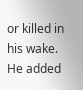or killed in his wake. He added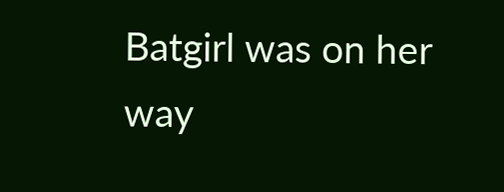Batgirl was on her way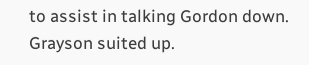to assist in talking Gordon down. Grayson suited up.